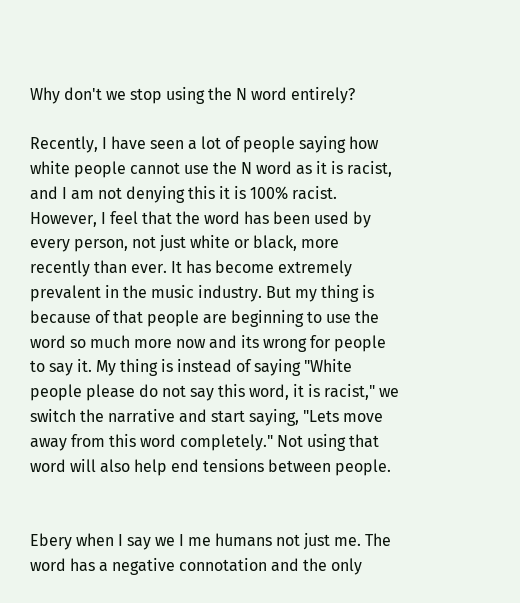Why don't we stop using the N word entirely?

Recently, I have seen a lot of people saying how white people cannot use the N word as it is racist, and I am not denying this it is 100% racist. However, I feel that the word has been used by every person, not just white or black, more recently than ever. It has become extremely prevalent in the music industry. But my thing is because of that people are beginning to use the word so much more now and its wrong for people to say it. My thing is instead of saying "White people please do not say this word, it is racist," we switch the narrative and start saying, "Lets move away from this word completely." Not using that word will also help end tensions between people.


Ebery when I say we I me humans not just me. The word has a negative connotation and the only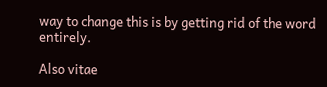way to change this is by getting rid of the word entirely.

Also vitae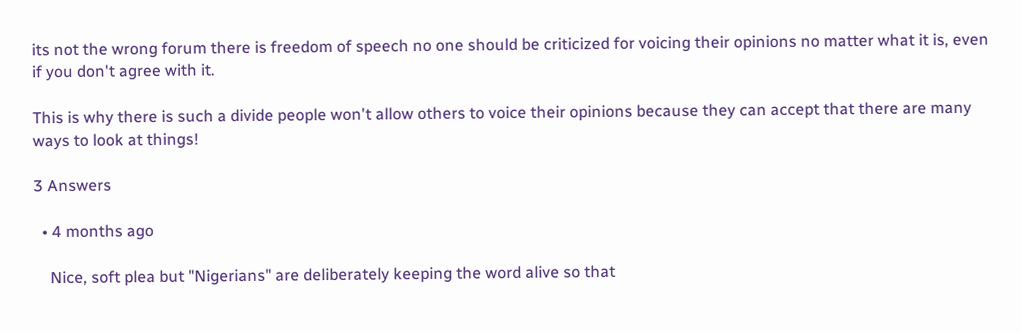its not the wrong forum there is freedom of speech no one should be criticized for voicing their opinions no matter what it is, even if you don't agree with it.

This is why there is such a divide people won't allow others to voice their opinions because they can accept that there are many ways to look at things!

3 Answers

  • 4 months ago

    Nice, soft plea but "Nigerians" are deliberately keeping the word alive so that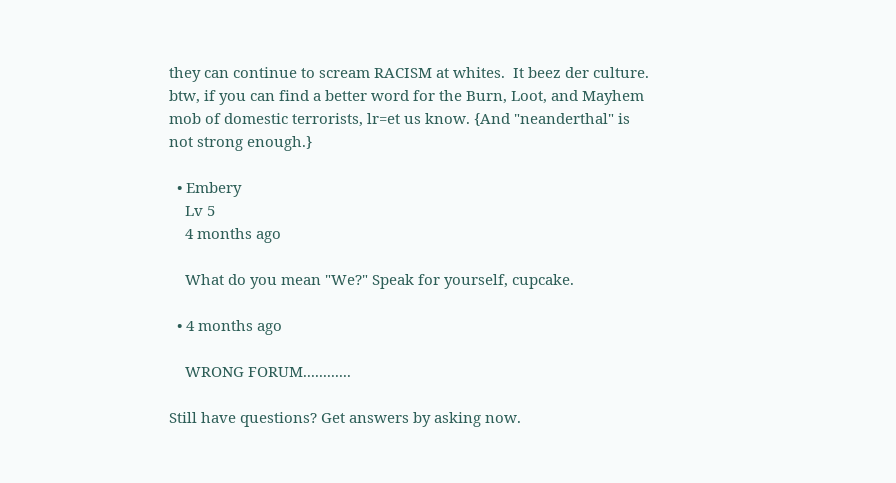they can continue to scream RACISM at whites.  It beez der culture. btw, if you can find a better word for the Burn, Loot, and Mayhem mob of domestic terrorists, lr=et us know. {And "neanderthal" is not strong enough.}

  • Embery
    Lv 5
    4 months ago

    What do you mean "We?" Speak for yourself, cupcake.

  • 4 months ago

    WRONG FORUM............

Still have questions? Get answers by asking now.